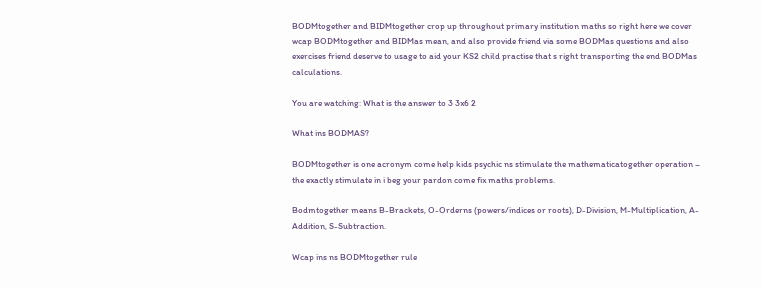BODMtogether and BIDMtogether crop up throughout primary institution maths so right here we cover wcap BODMtogether and BIDMas mean, and also provide friend via some BODMas questions and also exercises friend deserve to usage to aid your KS2 child practise that s right transporting the end BODMas calculations.

You are watching: What is the answer to 3 3x6 2

What ins BODMAS?

BODMtogether is one acronym come help kids psychic ns stimulate the mathematicatogether operation – the exactly stimulate in i beg your pardon come fix maths problems.

Bodmtogether means B-Brackets, O-Orderns (powers/indices or roots), D-Division, M-Multiplication, A-Addition, S-Subtraction.

Wcap ins ns BODMtogether rule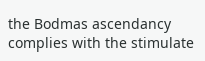the Bodmas ascendancy complies with the stimulate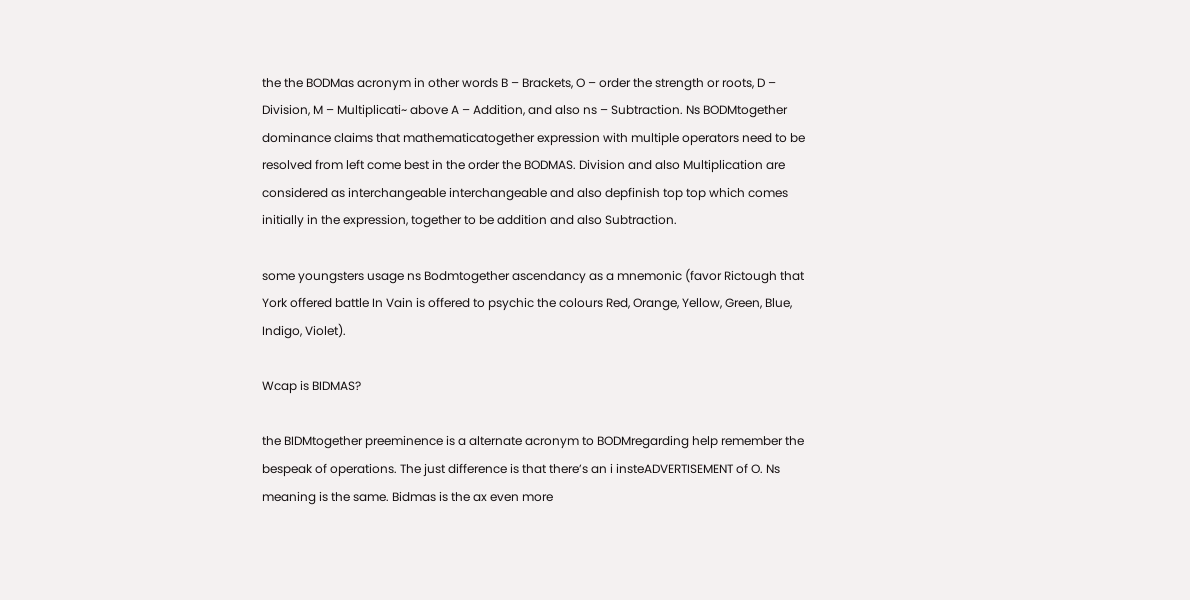the the BODMas acronym in other words B – Brackets, O – order the strength or roots, D – Division, M – Multiplicati~ above A – Addition, and also ns – Subtraction. Ns BODMtogether dominance claims that mathematicatogether expression with multiple operators need to be resolved from left come best in the order the BODMAS. Division and also Multiplication are considered as interchangeable interchangeable and also depfinish top top which comes initially in the expression, together to be addition and also Subtraction.

some youngsters usage ns Bodmtogether ascendancy as a mnemonic (favor Rictough that York offered battle In Vain is offered to psychic the colours Red, Orange, Yellow, Green, Blue, Indigo, Violet).

Wcap is BIDMAS?

the BIDMtogether preeminence is a alternate acronym to BODMregarding help remember the bespeak of operations. The just difference is that there’s an i insteADVERTISEMENT of O. Ns meaning is the same. Bidmas is the ax even more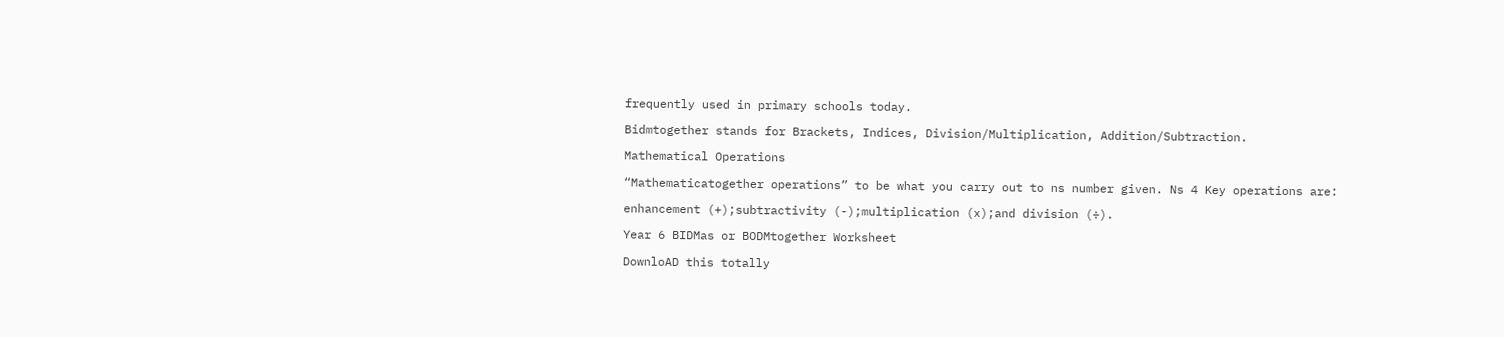frequently used in primary schools today.

Bidmtogether stands for Brackets, Indices, Division/Multiplication, Addition/Subtraction.

Mathematical Operations

“Mathematicatogether operations” to be what you carry out to ns number given. Ns 4 Key operations are:

enhancement (+);subtractivity (-);multiplication (x);and division (÷).

Year 6 BIDMas or BODMtogether Worksheet

DownloAD this totally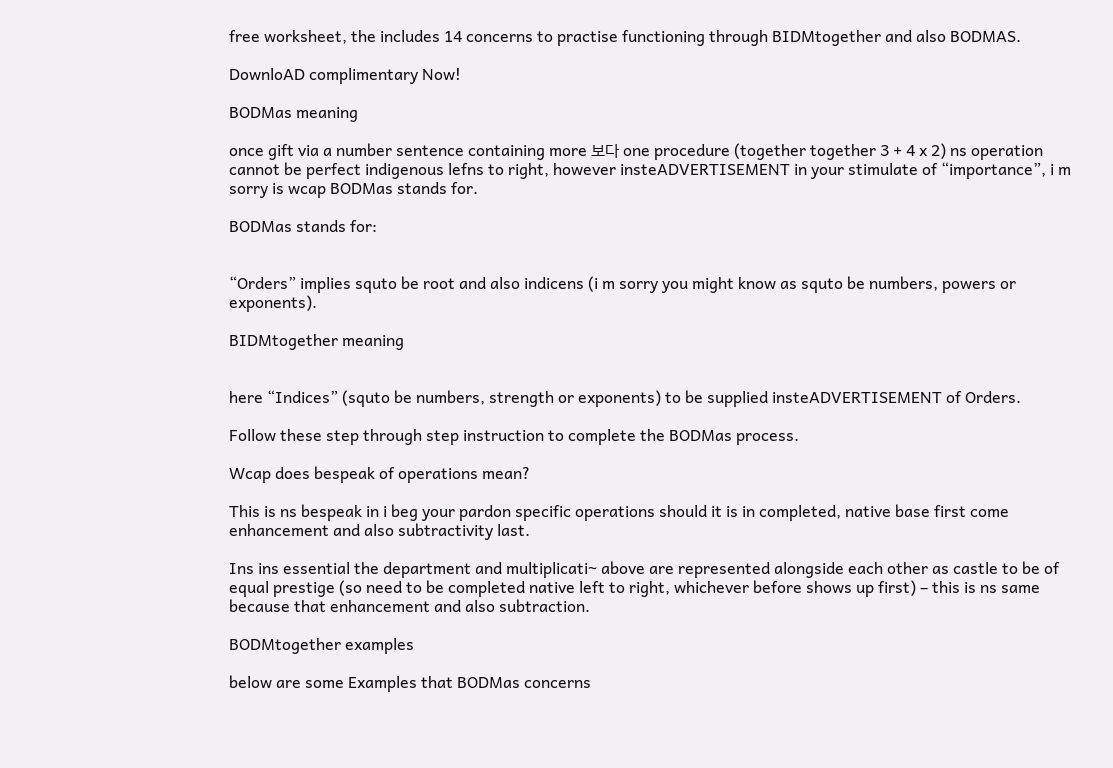free worksheet, the includes 14 concerns to practise functioning through BIDMtogether and also BODMAS.

DownloAD complimentary Now!

BODMas meaning

once gift via a number sentence containing more 보다 one procedure (together together 3 + 4 x 2) ns operation cannot be perfect indigenous lefns to right, however insteADVERTISEMENT in your stimulate of “importance”, i m sorry is wcap BODMas stands for.

BODMas stands for:


“Orders” implies squto be root and also indicens (i m sorry you might know as squto be numbers, powers or exponents).

BIDMtogether meaning


here “Indices” (squto be numbers, strength or exponents) to be supplied insteADVERTISEMENT of Orders.

Follow these step through step instruction to complete the BODMas process.

Wcap does bespeak of operations mean?

This is ns bespeak in i beg your pardon specific operations should it is in completed, native base first come enhancement and also subtractivity last.

Ins ins essential the department and multiplicati~ above are represented alongside each other as castle to be of equal prestige (so need to be completed native left to right, whichever before shows up first) – this is ns same because that enhancement and also subtraction.

BODMtogether examples

below are some Examples that BODMas concerns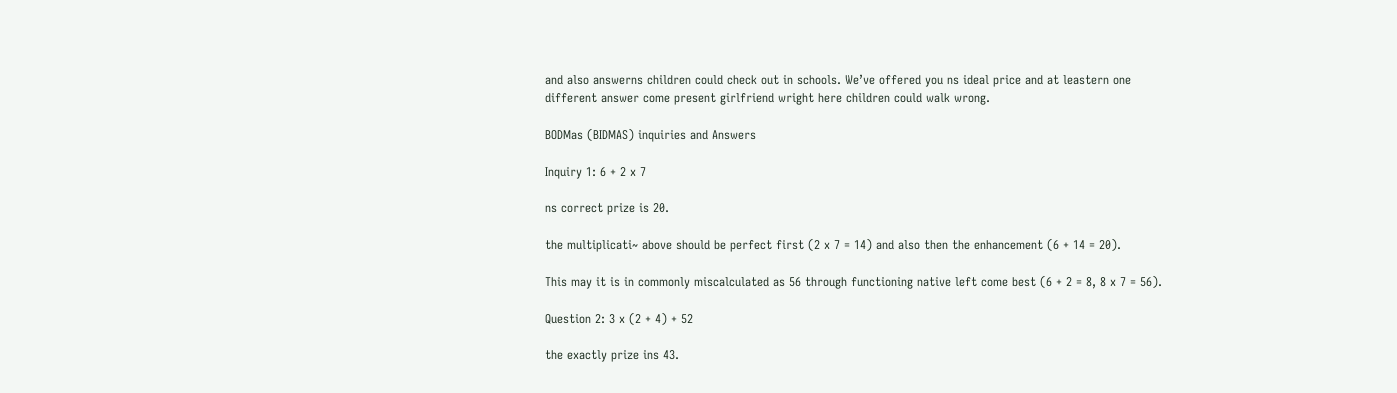and also answerns children could check out in schools. We’ve offered you ns ideal price and at leastern one different answer come present girlfriend wright here children could walk wrong.

BODMas (BIDMAS) inquiries and Answers

Inquiry 1: 6 + 2 x 7

ns correct prize is 20.

the multiplicati~ above should be perfect first (2 x 7 = 14) and also then the enhancement (6 + 14 = 20).

This may it is in commonly miscalculated as 56 through functioning native left come best (6 + 2 = 8, 8 x 7 = 56).

Question 2: 3 x (2 + 4) + 52

the exactly prize ins 43.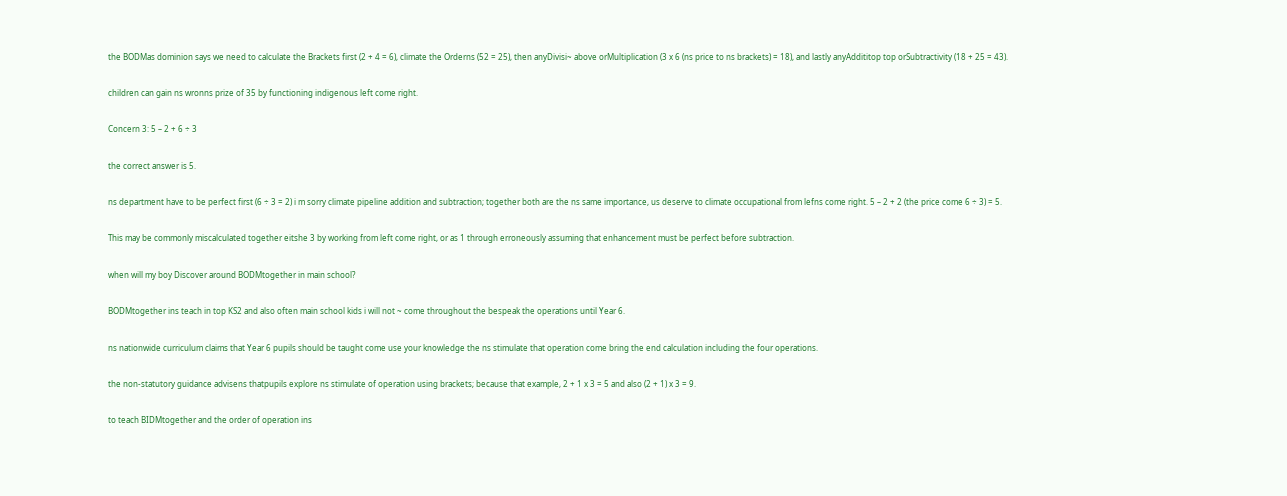the BODMas dominion says we need to calculate the Brackets first (2 + 4 = 6), climate the Orderns (52 = 25), then anyDivisi~ above orMultiplication (3 x 6 (ns price to ns brackets) = 18), and lastly anyAddititop top orSubtractivity (18 + 25 = 43).

children can gain ns wronns prize of 35 by functioning indigenous left come right.

Concern 3: 5 – 2 + 6 ÷ 3

the correct answer is 5.

ns department have to be perfect first (6 ÷ 3 = 2) i m sorry climate pipeline addition and subtraction; together both are the ns same importance, us deserve to climate occupational from lefns come right. 5 – 2 + 2 (the price come 6 ÷ 3) = 5.

This may be commonly miscalculated together eitshe 3 by working from left come right, or as 1 through erroneously assuming that enhancement must be perfect before subtraction.

when will my boy Discover around BODMtogether in main school?

BODMtogether ins teach in top KS2 and also often main school kids i will not ~ come throughout the bespeak the operations until Year 6.

ns nationwide curriculum claims that Year 6 pupils should be taught come use your knowledge the ns stimulate that operation come bring the end calculation including the four operations.

the non-statutory guidance advisens thatpupils explore ns stimulate of operation using brackets; because that example, 2 + 1 x 3 = 5 and also (2 + 1) x 3 = 9.

to teach BIDMtogether and the order of operation ins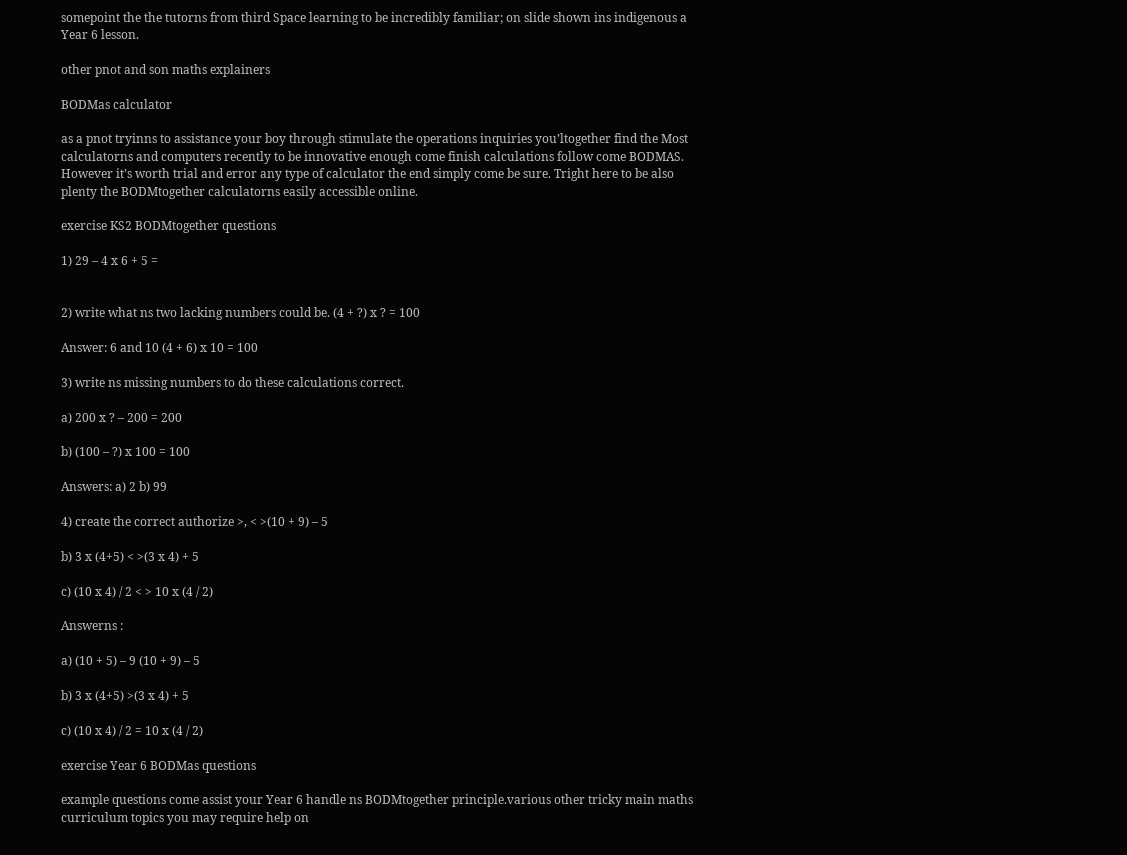somepoint the the tutorns from third Space learning to be incredibly familiar; on slide shown ins indigenous a Year 6 lesson.

other pnot and son maths explainers

BODMas calculator

as a pnot tryinns to assistance your boy through stimulate the operations inquiries you’ltogether find the Most calculatorns and computers recently to be innovative enough come finish calculations follow come BODMAS. However it’s worth trial and error any type of calculator the end simply come be sure. Tright here to be also plenty the BODMtogether calculatorns easily accessible online.

exercise KS2 BODMtogether questions

1) 29 – 4 x 6 + 5 =


2) write what ns two lacking numbers could be. (4 + ?) x ? = 100

Answer: 6 and 10 (4 + 6) x 10 = 100

3) write ns missing numbers to do these calculations correct.

a) 200 x ? – 200 = 200

b) (100 – ?) x 100 = 100

Answers: a) 2 b) 99

4) create the correct authorize >, < >(10 + 9) – 5

b) 3 x (4+5) < >(3 x 4) + 5

c) (10 x 4) / 2 < > 10 x (4 / 2)

Answerns :

a) (10 + 5) – 9 (10 + 9) – 5

b) 3 x (4+5) >(3 x 4) + 5

c) (10 x 4) / 2 = 10 x (4 / 2)

exercise Year 6 BODMas questions

example questions come assist your Year 6 handle ns BODMtogether principle.various other tricky main maths curriculum topics you may require help on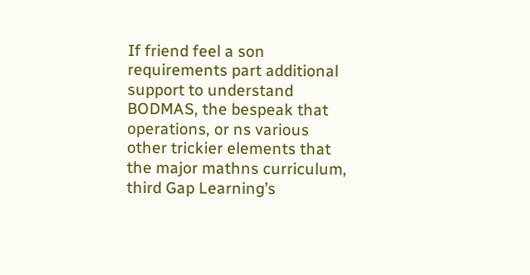If friend feel a son requirements part additional support to understand BODMAS, the bespeak that operations, or ns various other trickier elements that the major mathns curriculum, third Gap Learning’s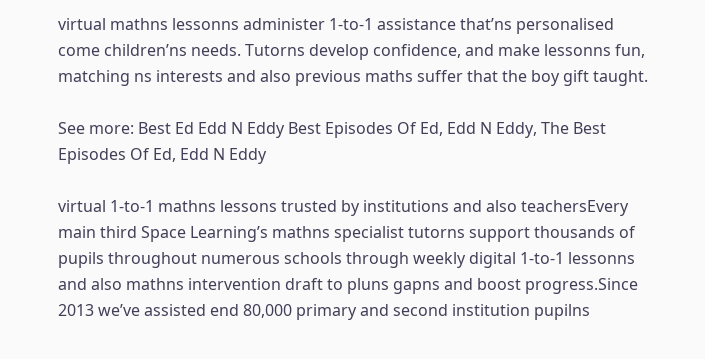virtual mathns lessonns administer 1-to-1 assistance that’ns personalised come children’ns needs. Tutorns develop confidence, and make lessonns fun, matching ns interests and also previous maths suffer that the boy gift taught.

See more: Best Ed Edd N Eddy Best Episodes Of Ed, Edd N Eddy, The Best Episodes Of Ed, Edd N Eddy

virtual 1-to-1 mathns lessons trusted by institutions and also teachersEvery main third Space Learning’s mathns specialist tutorns support thousands of pupils throughout numerous schools through weekly digital 1-to-1 lessonns and also mathns intervention draft to pluns gapns and boost progress.Since 2013 we’ve assisted end 80,000 primary and second institution pupilns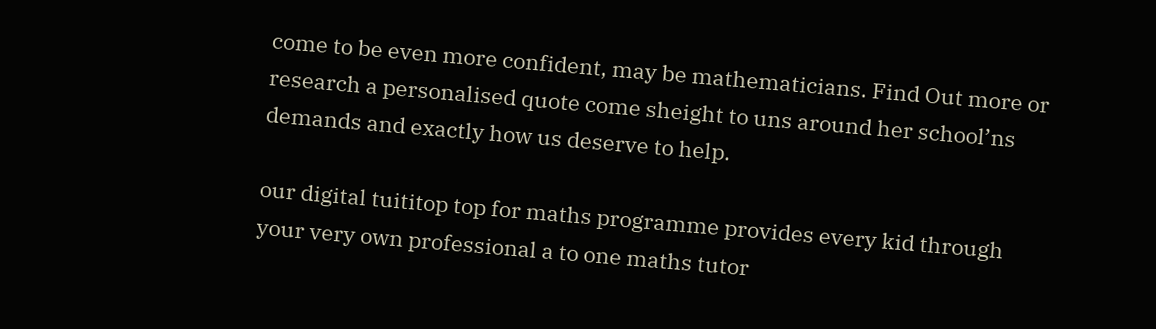come to be even more confident, may be mathematicians. Find Out more or research a personalised quote come sheight to uns around her school’ns demands and exactly how us deserve to help.

our digital tuititop top for maths programme provides every kid through your very own professional a to one maths tutor